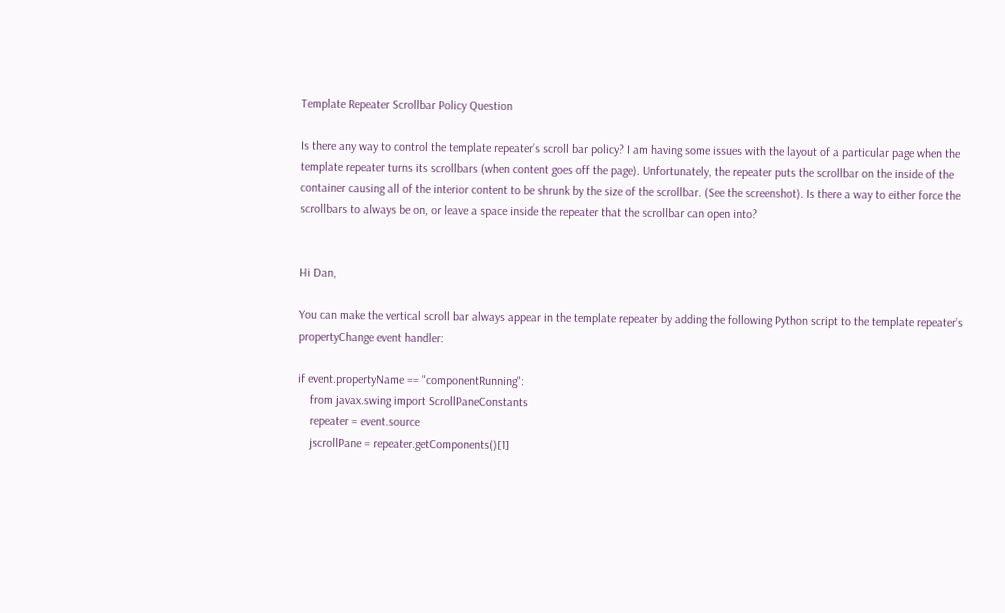Template Repeater Scrollbar Policy Question

Is there any way to control the template repeater’s scroll bar policy? I am having some issues with the layout of a particular page when the template repeater turns its scrollbars (when content goes off the page). Unfortunately, the repeater puts the scrollbar on the inside of the container causing all of the interior content to be shrunk by the size of the scrollbar. (See the screenshot). Is there a way to either force the scrollbars to always be on, or leave a space inside the repeater that the scrollbar can open into?


Hi Dan,

You can make the vertical scroll bar always appear in the template repeater by adding the following Python script to the template repeater’s propertyChange event handler:

if event.propertyName == "componentRunning":
    from javax.swing import ScrollPaneConstants
    repeater = event.source
    jscrollPane = repeater.getComponents()[1]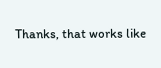Thanks, that works like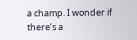a champ. I wonder if there’s a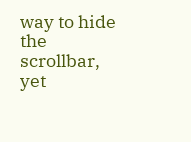way to hide the scrollbar, yet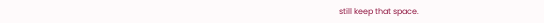still keep that space.